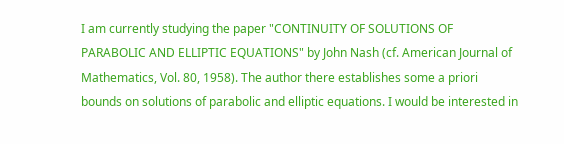I am currently studying the paper "CONTINUITY OF SOLUTIONS OF PARABOLIC AND ELLIPTIC EQUATIONS" by John Nash (cf. American Journal of Mathematics, Vol. 80, 1958). The author there establishes some a priori bounds on solutions of parabolic and elliptic equations. I would be interested in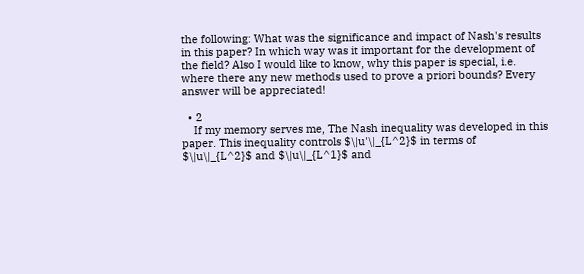the following: What was the significance and impact of Nash's results in this paper? In which way was it important for the development of the field? Also I would like to know, why this paper is special, i.e. where there any new methods used to prove a priori bounds? Every answer will be appreciated!

  • 2
    If my memory serves me, The Nash inequality was developed in this paper. This inequality controls $\|u'\|_{L^2}$ in terms of $\|u\|_{L^2}$ and $\|u\|_{L^1}$ and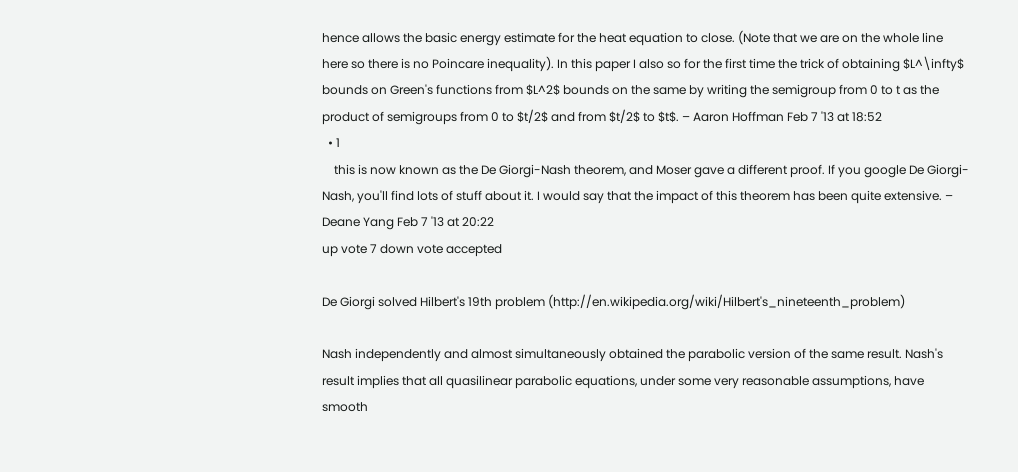hence allows the basic energy estimate for the heat equation to close. (Note that we are on the whole line here so there is no Poincare inequality). In this paper I also so for the first time the trick of obtaining $L^\infty$ bounds on Green's functions from $L^2$ bounds on the same by writing the semigroup from 0 to t as the product of semigroups from 0 to $t/2$ and from $t/2$ to $t$. – Aaron Hoffman Feb 7 '13 at 18:52
  • 1
    this is now known as the De Giorgi-Nash theorem, and Moser gave a different proof. If you google De Giorgi-Nash, you'll find lots of stuff about it. I would say that the impact of this theorem has been quite extensive. – Deane Yang Feb 7 '13 at 20:22
up vote 7 down vote accepted

De Giorgi solved Hilbert's 19th problem (http://en.wikipedia.org/wiki/Hilbert's_nineteenth_problem)

Nash independently and almost simultaneously obtained the parabolic version of the same result. Nash's result implies that all quasilinear parabolic equations, under some very reasonable assumptions, have smooth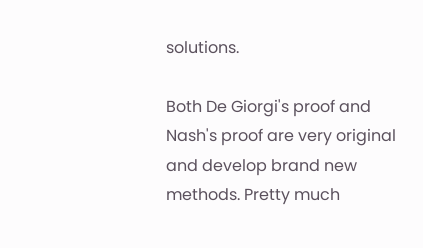solutions.

Both De Giorgi's proof and Nash's proof are very original and develop brand new methods. Pretty much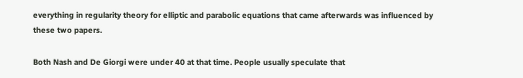everything in regularity theory for elliptic and parabolic equations that came afterwards was influenced by these two papers.

Both Nash and De Giorgi were under 40 at that time. People usually speculate that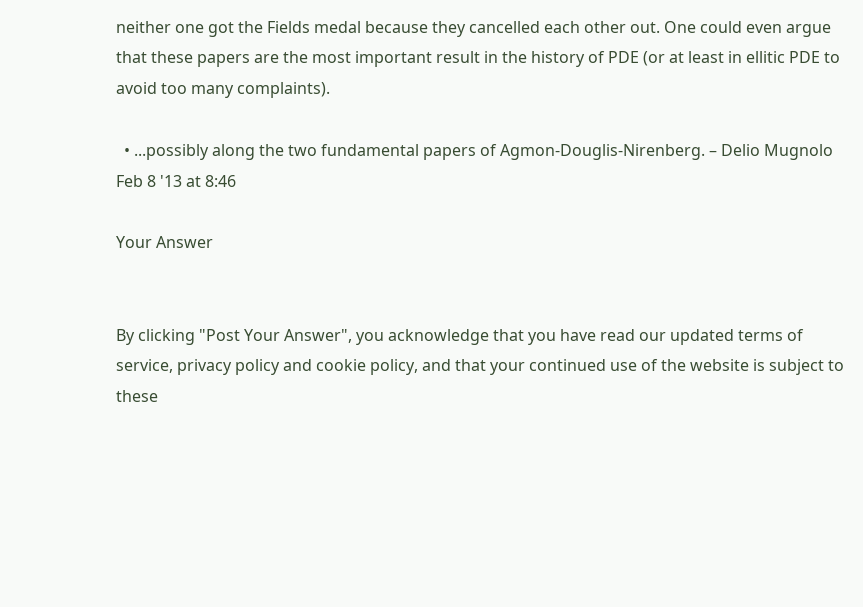neither one got the Fields medal because they cancelled each other out. One could even argue that these papers are the most important result in the history of PDE (or at least in ellitic PDE to avoid too many complaints).

  • ...possibly along the two fundamental papers of Agmon-Douglis-Nirenberg. – Delio Mugnolo Feb 8 '13 at 8:46

Your Answer


By clicking "Post Your Answer", you acknowledge that you have read our updated terms of service, privacy policy and cookie policy, and that your continued use of the website is subject to these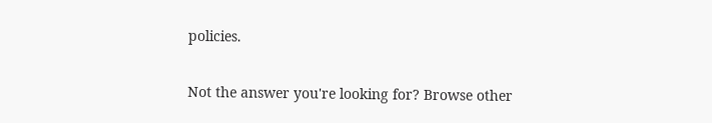policies.

Not the answer you're looking for? Browse other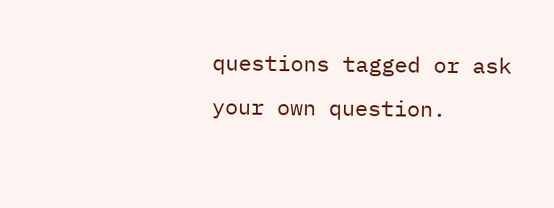questions tagged or ask your own question.